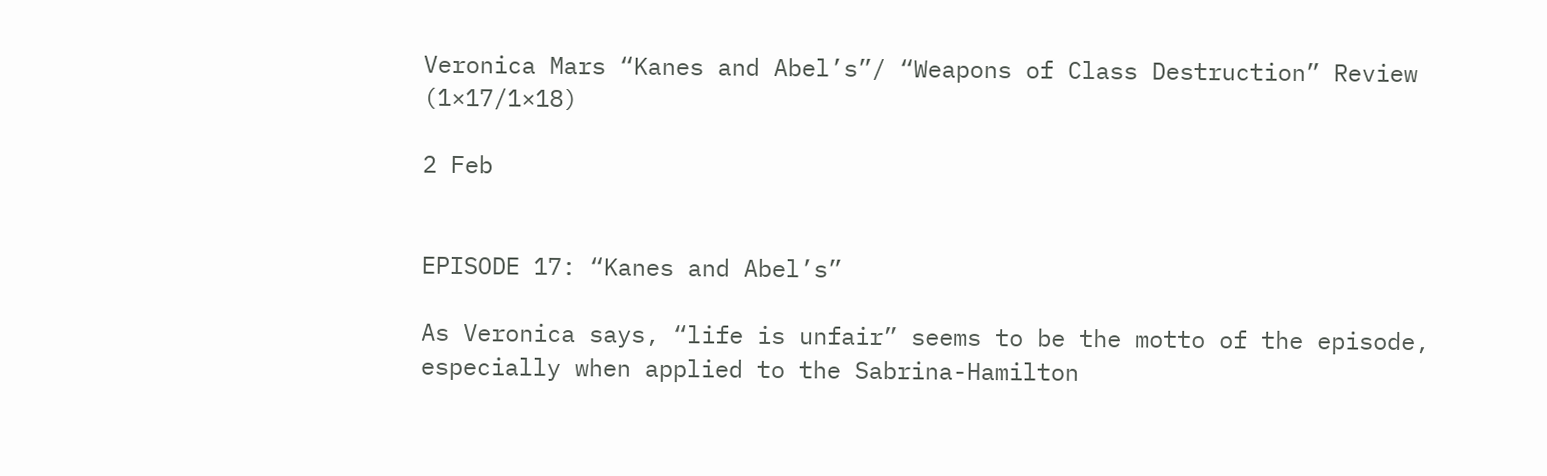Veronica Mars “Kanes and Abel’s”/ “Weapons of Class Destruction” Review (1×17/1×18)

2 Feb


EPISODE 17: “Kanes and Abel’s”

As Veronica says, “life is unfair” seems to be the motto of the episode, especially when applied to the Sabrina-Hamilton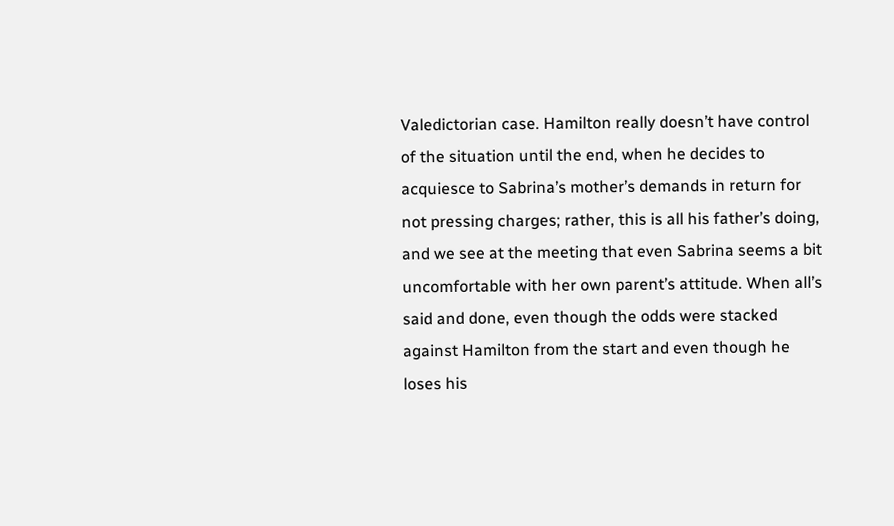Valedictorian case. Hamilton really doesn’t have control of the situation until the end, when he decides to acquiesce to Sabrina’s mother’s demands in return for not pressing charges; rather, this is all his father’s doing, and we see at the meeting that even Sabrina seems a bit uncomfortable with her own parent’s attitude. When all’s said and done, even though the odds were stacked against Hamilton from the start and even though he loses his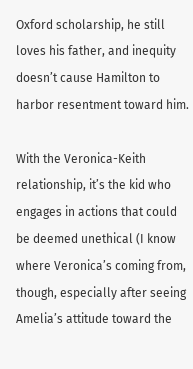Oxford scholarship, he still loves his father, and inequity doesn’t cause Hamilton to harbor resentment toward him.

With the Veronica-Keith relationship, it’s the kid who engages in actions that could be deemed unethical (I know where Veronica’s coming from, though, especially after seeing Amelia’s attitude toward the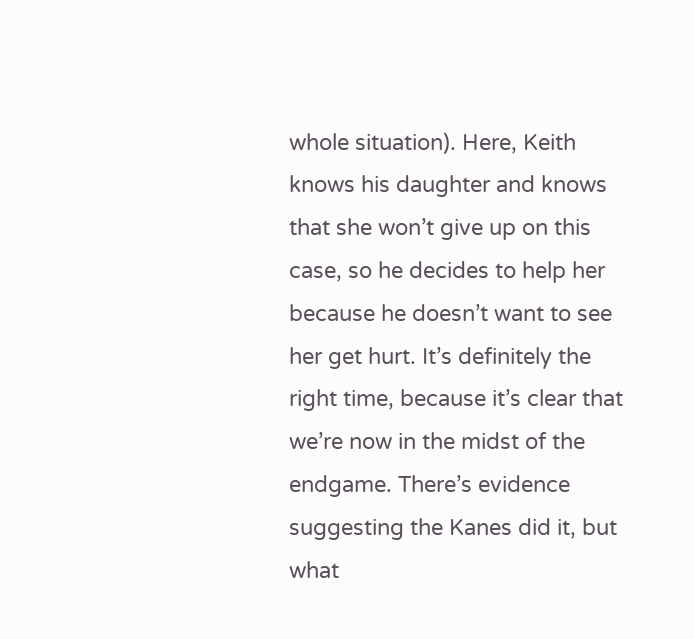whole situation). Here, Keith knows his daughter and knows that she won’t give up on this case, so he decides to help her because he doesn’t want to see her get hurt. It’s definitely the right time, because it’s clear that we’re now in the midst of the endgame. There’s evidence suggesting the Kanes did it, but what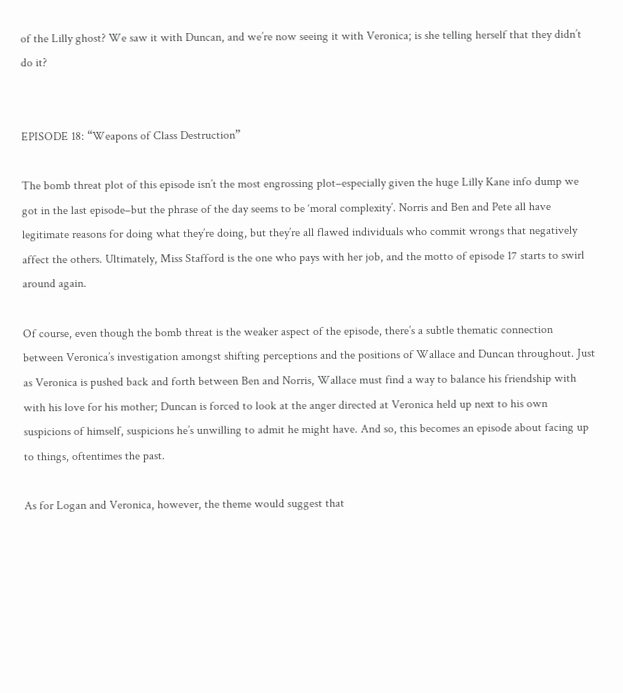of the Lilly ghost? We saw it with Duncan, and we’re now seeing it with Veronica; is she telling herself that they didn’t do it?


EPISODE 18: “Weapons of Class Destruction”

The bomb threat plot of this episode isn’t the most engrossing plot–especially given the huge Lilly Kane info dump we got in the last episode–but the phrase of the day seems to be ‘moral complexity’. Norris and Ben and Pete all have legitimate reasons for doing what they’re doing, but they’re all flawed individuals who commit wrongs that negatively affect the others. Ultimately, Miss Stafford is the one who pays with her job, and the motto of episode 17 starts to swirl around again.

Of course, even though the bomb threat is the weaker aspect of the episode, there’s a subtle thematic connection between Veronica’s investigation amongst shifting perceptions and the positions of Wallace and Duncan throughout. Just as Veronica is pushed back and forth between Ben and Norris, Wallace must find a way to balance his friendship with with his love for his mother; Duncan is forced to look at the anger directed at Veronica held up next to his own suspicions of himself, suspicions he’s unwilling to admit he might have. And so, this becomes an episode about facing up to things, oftentimes the past.

As for Logan and Veronica, however, the theme would suggest that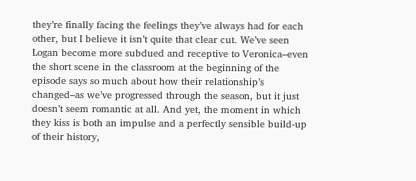they’re finally facing the feelings they’ve always had for each other, but I believe it isn’t quite that clear cut. We’ve seen Logan become more subdued and receptive to Veronica–even the short scene in the classroom at the beginning of the episode says so much about how their relationship’s changed–as we’ve progressed through the season, but it just doesn’t seem romantic at all. And yet, the moment in which they kiss is both an impulse and a perfectly sensible build-up of their history,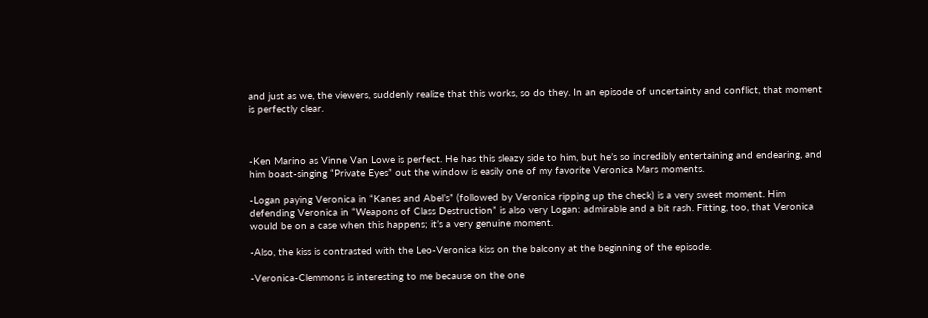and just as we, the viewers, suddenly realize that this works, so do they. In an episode of uncertainty and conflict, that moment is perfectly clear.



-Ken Marino as Vinne Van Lowe is perfect. He has this sleazy side to him, but he’s so incredibly entertaining and endearing, and him boast-singing “Private Eyes” out the window is easily one of my favorite Veronica Mars moments.

-Logan paying Veronica in “Kanes and Abel’s” (followed by Veronica ripping up the check) is a very sweet moment. Him defending Veronica in “Weapons of Class Destruction” is also very Logan: admirable and a bit rash. Fitting, too, that Veronica would be on a case when this happens; it’s a very genuine moment.

-Also, the kiss is contrasted with the Leo-Veronica kiss on the balcony at the beginning of the episode.

-Veronica-Clemmons is interesting to me because on the one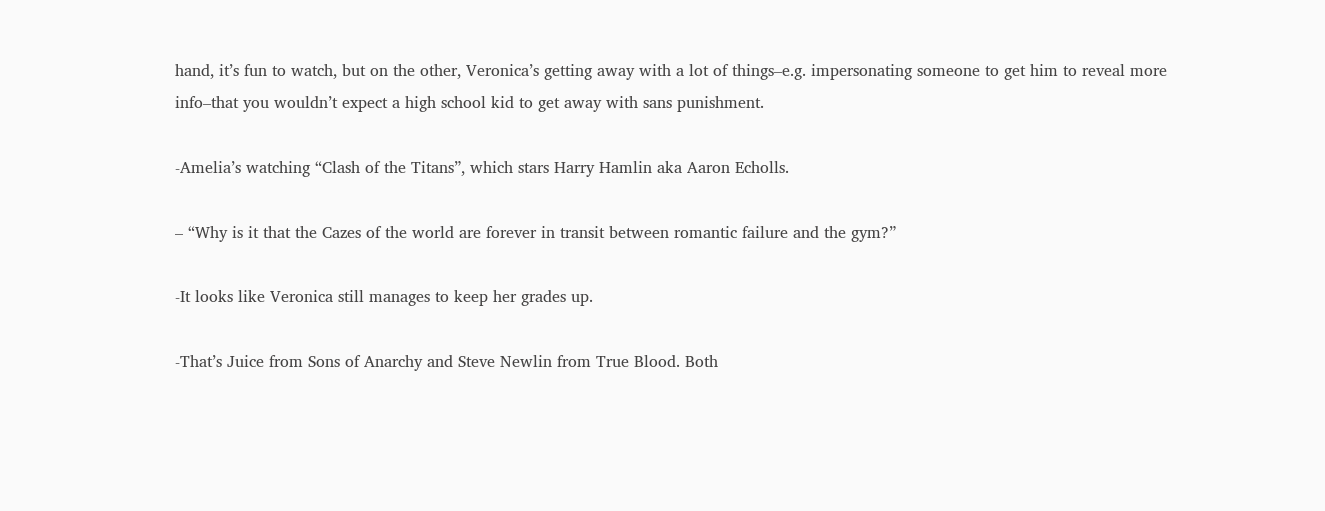hand, it’s fun to watch, but on the other, Veronica’s getting away with a lot of things–e.g. impersonating someone to get him to reveal more info–that you wouldn’t expect a high school kid to get away with sans punishment.

-Amelia’s watching “Clash of the Titans”, which stars Harry Hamlin aka Aaron Echolls.

– “Why is it that the Cazes of the world are forever in transit between romantic failure and the gym?”

-It looks like Veronica still manages to keep her grades up.

-That’s Juice from Sons of Anarchy and Steve Newlin from True Blood. Both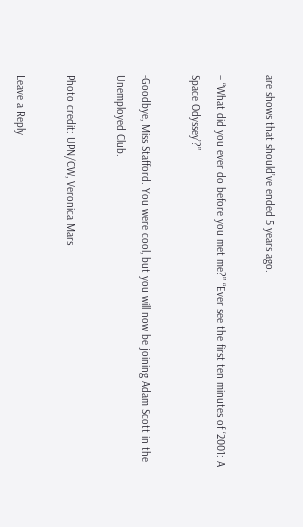are shows that should’ve ended 5 years ago.

– “What did you ever do before you met me?” “Ever see the first ten minutes of ‘2001: A Space Odyssey’?”

-Goodbye, Miss Stafford. You were cool, but you will now be joining Adam Scott in the Unemployed Club.

Photo credit: UPN/CW, Veronica Mars

Leave a Reply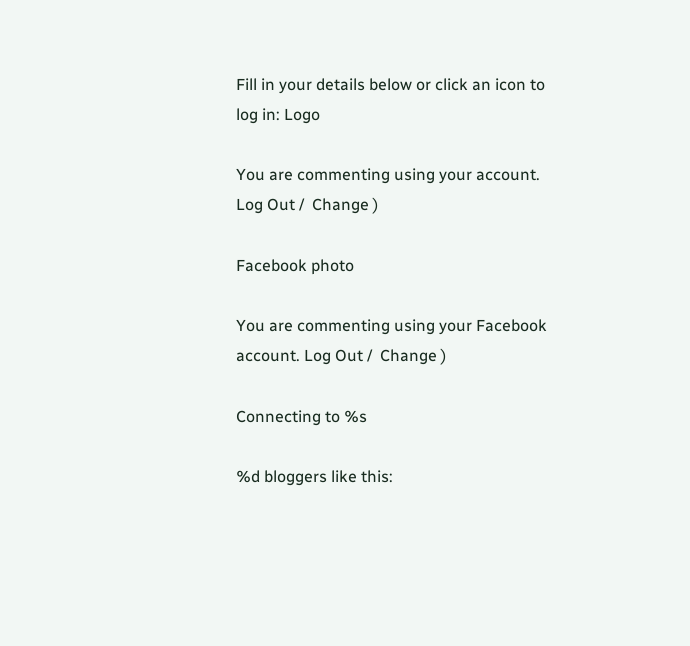Fill in your details below or click an icon to log in: Logo

You are commenting using your account. Log Out /  Change )

Facebook photo

You are commenting using your Facebook account. Log Out /  Change )

Connecting to %s

%d bloggers like this: